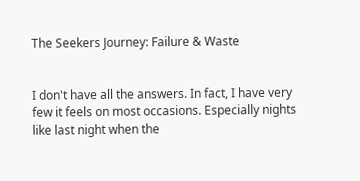The Seekers Journey: Failure & Waste


I don't have all the answers. In fact, I have very few it feels on most occasions. Especially nights like last night when the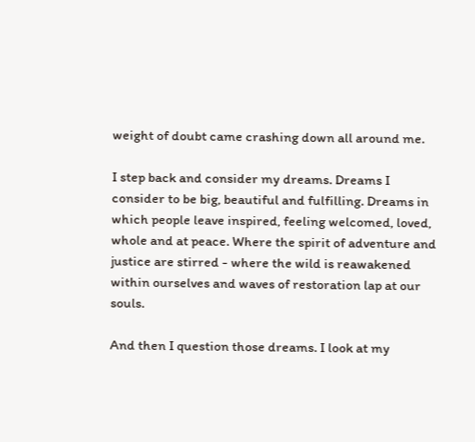weight of doubt came crashing down all around me.

I step back and consider my dreams. Dreams I consider to be big, beautiful and fulfilling. Dreams in which people leave inspired, feeling welcomed, loved, whole and at peace. Where the spirit of adventure and justice are stirred - where the wild is reawakened within ourselves and waves of restoration lap at our souls.

And then I question those dreams. I look at my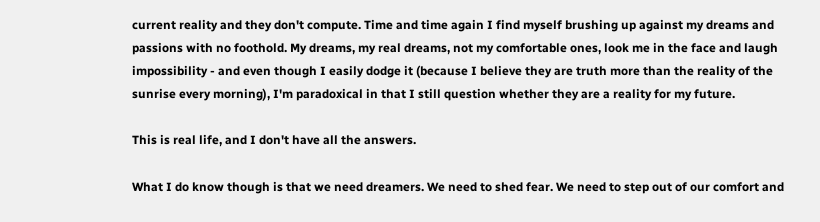current reality and they don't compute. Time and time again I find myself brushing up against my dreams and passions with no foothold. My dreams, my real dreams, not my comfortable ones, look me in the face and laugh impossibility - and even though I easily dodge it (because I believe they are truth more than the reality of the sunrise every morning), I'm paradoxical in that I still question whether they are a reality for my future.

This is real life, and I don't have all the answers.

What I do know though is that we need dreamers. We need to shed fear. We need to step out of our comfort and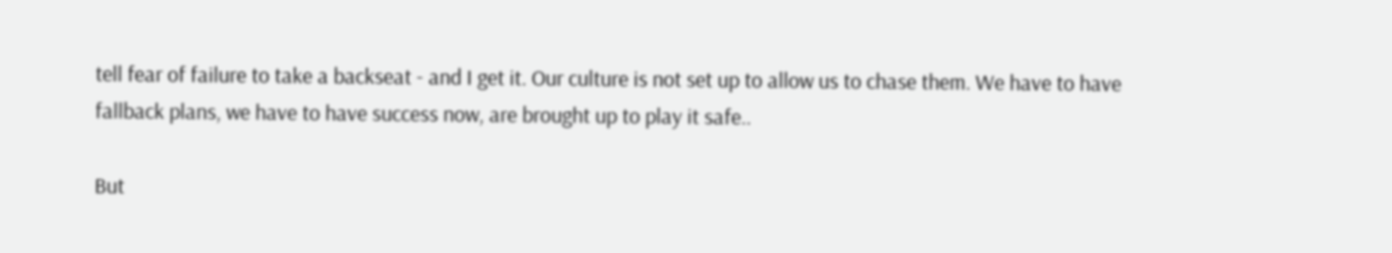tell fear of failure to take a backseat - and I get it. Our culture is not set up to allow us to chase them. We have to have fallback plans, we have to have success now, are brought up to play it safe..

But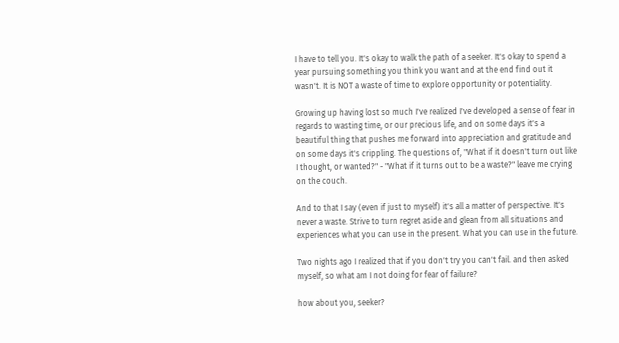I have to tell you. It's okay to walk the path of a seeker. It's okay to spend a year pursuing something you think you want and at the end find out it wasn't. It is NOT a waste of time to explore opportunity or potentiality.

Growing up having lost so much I've realized I've developed a sense of fear in regards to wasting time, or our precious life, and on some days it's a beautiful thing that pushes me forward into appreciation and gratitude and on some days it's crippling. The questions of, "What if it doesn't turn out like I thought, or wanted?" - "What if it turns out to be a waste?" leave me crying on the couch.

And to that I say (even if just to myself) it's all a matter of perspective. It's never a waste. Strive to turn regret aside and glean from all situations and experiences what you can use in the present. What you can use in the future.

Two nights ago I realized that if you don't try you can't fail. and then asked myself, so what am I not doing for fear of failure?

how about you, seeker?